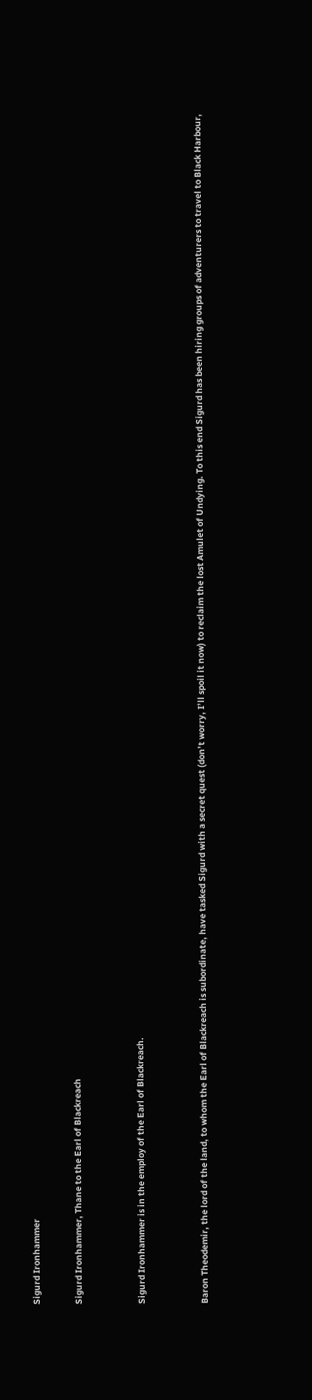Sigurd Ironhammer

Sigurd Ironhammer, Thane to the Earl of Blackreach


Sigurd Ironhammer is in the employ of the Earl of Blackreach.


Baron Theodemir, the lord of the land, to whom the Earl of Blackreach is subordinate, have tasked Sigurd with a secret quest (don’t worry, I’ll spoil it now) to reclaim the lost Amulet of Undying. To this end Sigurd has been hiring groups of adventurers to travel to Black Harbour,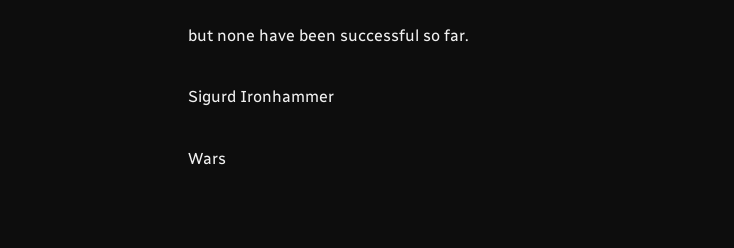but none have been successful so far.

Sigurd Ironhammer

Wars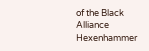of the Black Alliance Hexenhammer